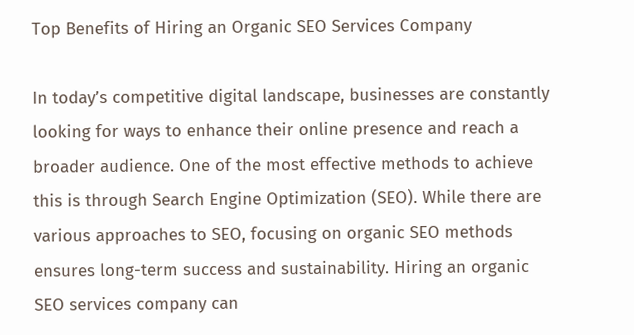Top Benefits of Hiring an Organic SEO Services Company

In today’s competitive digital landscape, businesses are constantly looking for ways to enhance their online presence and reach a broader audience. One of the most effective methods to achieve this is through Search Engine Optimization (SEO). While there are various approaches to SEO, focusing on organic SEO methods ensures long-term success and sustainability. Hiring an organic SEO services company can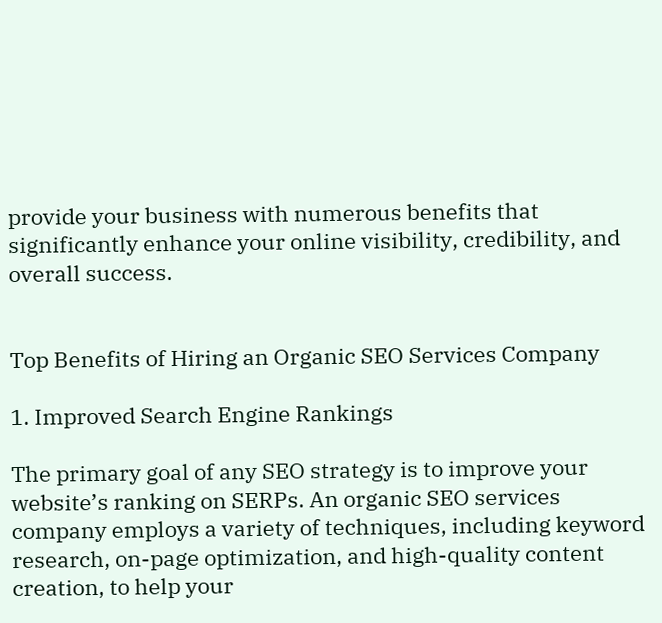provide your business with numerous benefits that significantly enhance your online visibility, credibility, and overall success.


Top Benefits of Hiring an Organic SEO Services Company

1. Improved Search Engine Rankings

The primary goal of any SEO strategy is to improve your website’s ranking on SERPs. An organic SEO services company employs a variety of techniques, including keyword research, on-page optimization, and high-quality content creation, to help your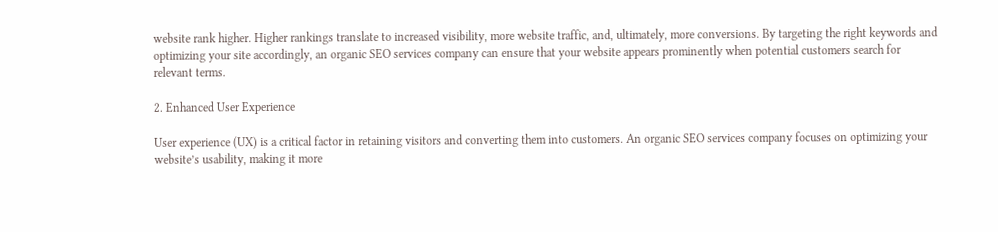website rank higher. Higher rankings translate to increased visibility, more website traffic, and, ultimately, more conversions. By targeting the right keywords and optimizing your site accordingly, an organic SEO services company can ensure that your website appears prominently when potential customers search for relevant terms.

2. Enhanced User Experience

User experience (UX) is a critical factor in retaining visitors and converting them into customers. An organic SEO services company focuses on optimizing your website’s usability, making it more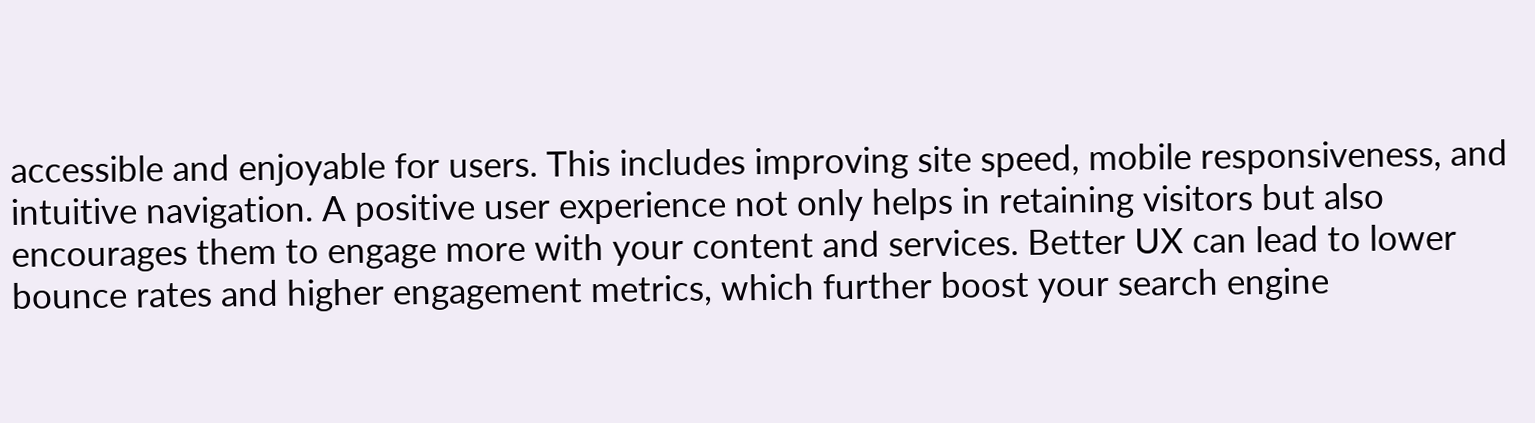accessible and enjoyable for users. This includes improving site speed, mobile responsiveness, and intuitive navigation. A positive user experience not only helps in retaining visitors but also encourages them to engage more with your content and services. Better UX can lead to lower bounce rates and higher engagement metrics, which further boost your search engine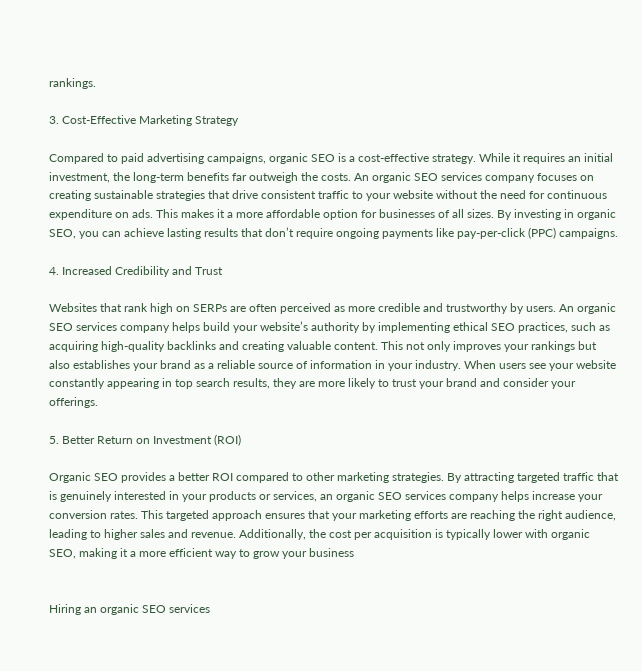rankings.

3. Cost-Effective Marketing Strategy

Compared to paid advertising campaigns, organic SEO is a cost-effective strategy. While it requires an initial investment, the long-term benefits far outweigh the costs. An organic SEO services company focuses on creating sustainable strategies that drive consistent traffic to your website without the need for continuous expenditure on ads. This makes it a more affordable option for businesses of all sizes. By investing in organic SEO, you can achieve lasting results that don’t require ongoing payments like pay-per-click (PPC) campaigns.

4. Increased Credibility and Trust

Websites that rank high on SERPs are often perceived as more credible and trustworthy by users. An organic SEO services company helps build your website’s authority by implementing ethical SEO practices, such as acquiring high-quality backlinks and creating valuable content. This not only improves your rankings but also establishes your brand as a reliable source of information in your industry. When users see your website constantly appearing in top search results, they are more likely to trust your brand and consider your offerings.

5. Better Return on Investment (ROI)

Organic SEO provides a better ROI compared to other marketing strategies. By attracting targeted traffic that is genuinely interested in your products or services, an organic SEO services company helps increase your conversion rates. This targeted approach ensures that your marketing efforts are reaching the right audience, leading to higher sales and revenue. Additionally, the cost per acquisition is typically lower with organic SEO, making it a more efficient way to grow your business


Hiring an organic SEO services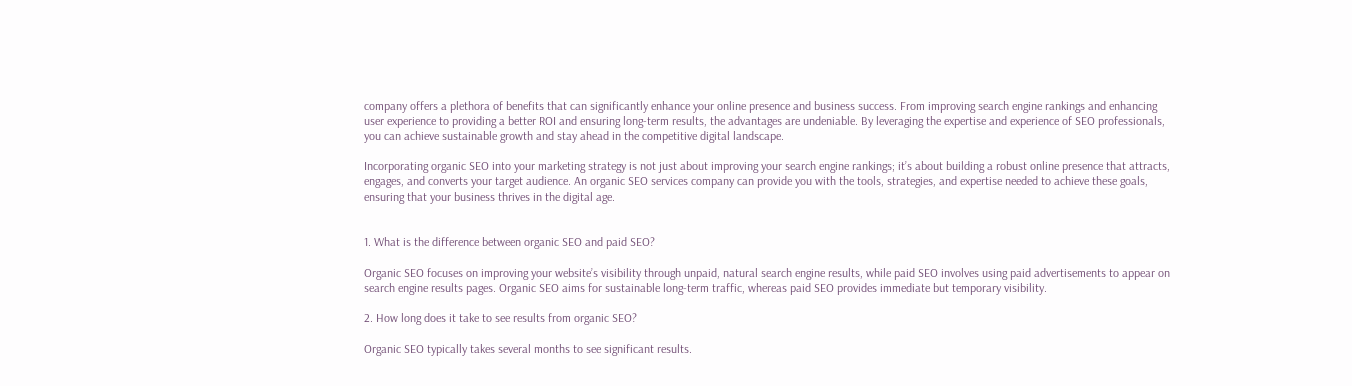company offers a plethora of benefits that can significantly enhance your online presence and business success. From improving search engine rankings and enhancing user experience to providing a better ROI and ensuring long-term results, the advantages are undeniable. By leveraging the expertise and experience of SEO professionals, you can achieve sustainable growth and stay ahead in the competitive digital landscape.

Incorporating organic SEO into your marketing strategy is not just about improving your search engine rankings; it’s about building a robust online presence that attracts, engages, and converts your target audience. An organic SEO services company can provide you with the tools, strategies, and expertise needed to achieve these goals, ensuring that your business thrives in the digital age.


1. What is the difference between organic SEO and paid SEO?

Organic SEO focuses on improving your website’s visibility through unpaid, natural search engine results, while paid SEO involves using paid advertisements to appear on search engine results pages. Organic SEO aims for sustainable long-term traffic, whereas paid SEO provides immediate but temporary visibility.

2. How long does it take to see results from organic SEO?

Organic SEO typically takes several months to see significant results.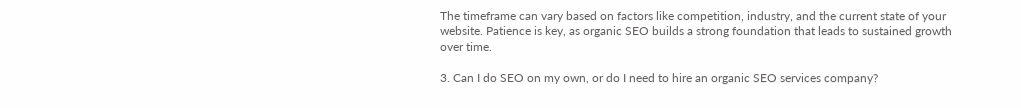The timeframe can vary based on factors like competition, industry, and the current state of your website. Patience is key, as organic SEO builds a strong foundation that leads to sustained growth over time.

3. Can I do SEO on my own, or do I need to hire an organic SEO services company?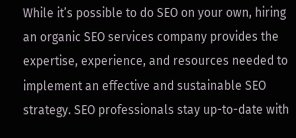While it’s possible to do SEO on your own, hiring an organic SEO services company provides the expertise, experience, and resources needed to implement an effective and sustainable SEO strategy. SEO professionals stay up-to-date with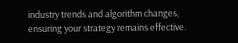industry trends and algorithm changes, ensuring your strategy remains effective.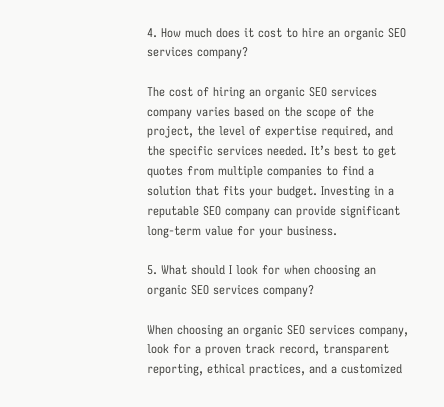4. How much does it cost to hire an organic SEO services company?

The cost of hiring an organic SEO services company varies based on the scope of the project, the level of expertise required, and the specific services needed. It’s best to get quotes from multiple companies to find a solution that fits your budget. Investing in a reputable SEO company can provide significant long-term value for your business.

5. What should I look for when choosing an organic SEO services company?

When choosing an organic SEO services company, look for a proven track record, transparent reporting, ethical practices, and a customized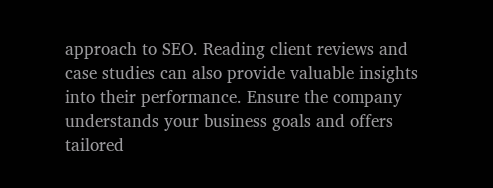approach to SEO. Reading client reviews and case studies can also provide valuable insights into their performance. Ensure the company understands your business goals and offers tailored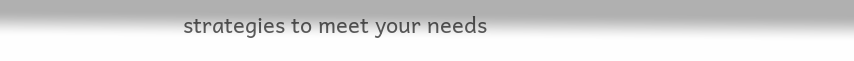strategies to meet your needs